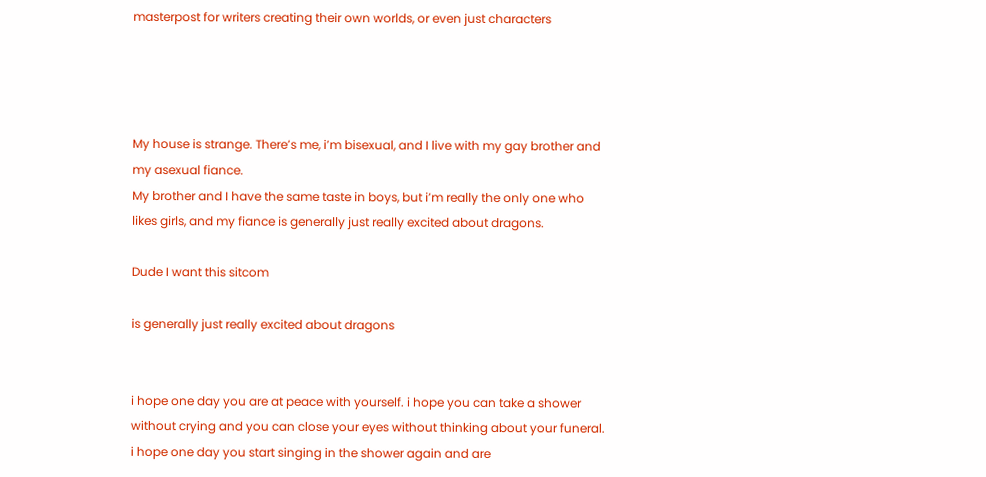masterpost for writers creating their own worlds, or even just characters




My house is strange. There’s me, i’m bisexual, and I live with my gay brother and my asexual fiance.
My brother and I have the same taste in boys, but i’m really the only one who likes girls, and my fiance is generally just really excited about dragons.

Dude I want this sitcom

is generally just really excited about dragons


i hope one day you are at peace with yourself. i hope you can take a shower without crying and you can close your eyes without thinking about your funeral. i hope one day you start singing in the shower again and are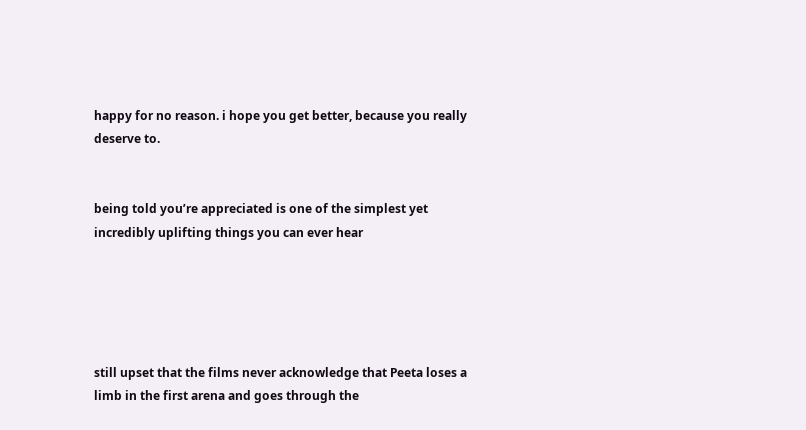happy for no reason. i hope you get better, because you really deserve to.


being told you’re appreciated is one of the simplest yet incredibly uplifting things you can ever hear





still upset that the films never acknowledge that Peeta loses a limb in the first arena and goes through the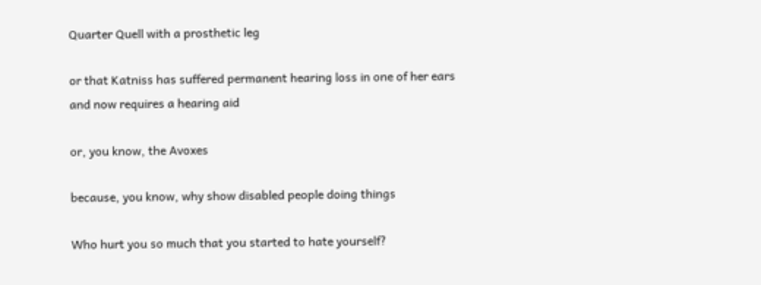Quarter Quell with a prosthetic leg

or that Katniss has suffered permanent hearing loss in one of her ears and now requires a hearing aid

or, you know, the Avoxes

because, you know, why show disabled people doing things

Who hurt you so much that you started to hate yourself?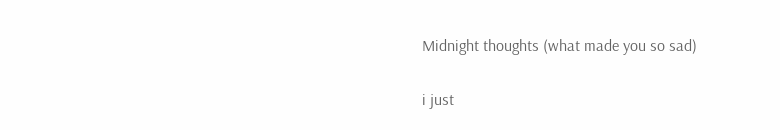Midnight thoughts (what made you so sad)


i just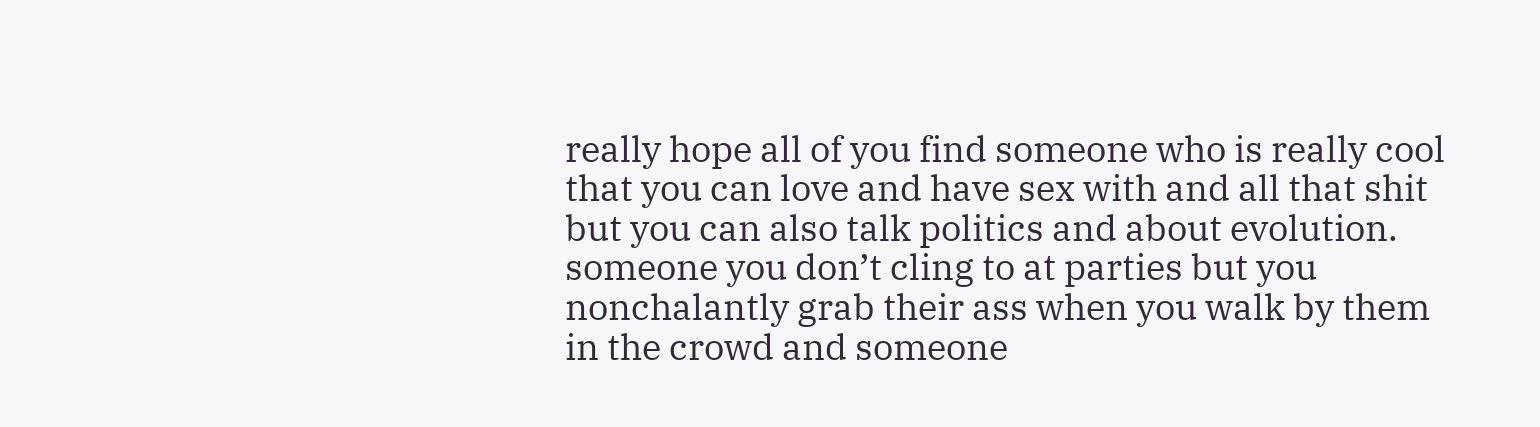really hope all of you find someone who is really cool that you can love and have sex with and all that shit but you can also talk politics and about evolution. someone you don’t cling to at parties but you nonchalantly grab their ass when you walk by them in the crowd and someone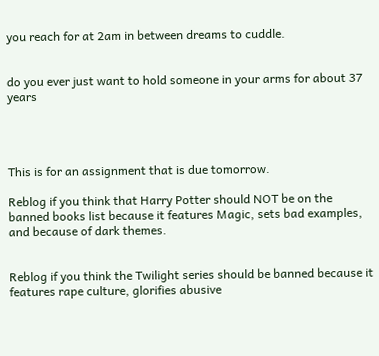you reach for at 2am in between dreams to cuddle.


do you ever just want to hold someone in your arms for about 37 years




This is for an assignment that is due tomorrow.

Reblog if you think that Harry Potter should NOT be on the banned books list because it features Magic, sets bad examples, and because of dark themes.


Reblog if you think the Twilight series should be banned because it features rape culture, glorifies abusive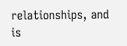relationships, and is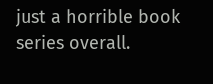just a horrible book series overall.